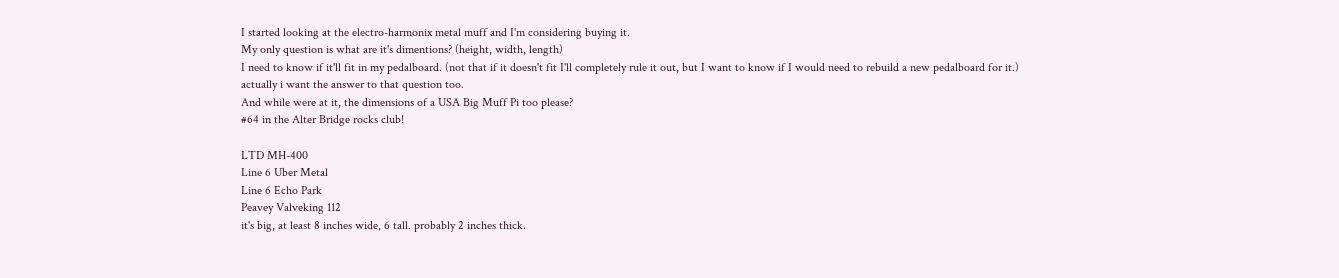I started looking at the electro-harmonix metal muff and I'm considering buying it.
My only question is what are it's dimentions? (height, width, length)
I need to know if it'll fit in my pedalboard. (not that if it doesn't fit I'll completely rule it out, but I want to know if I would need to rebuild a new pedalboard for it.)
actually i want the answer to that question too.
And while were at it, the dimensions of a USA Big Muff Pi too please?
#64 in the Alter Bridge rocks club!

LTD MH-400
Line 6 Uber Metal
Line 6 Echo Park
Peavey Valveking 112
it's big, at least 8 inches wide, 6 tall. probably 2 inches thick.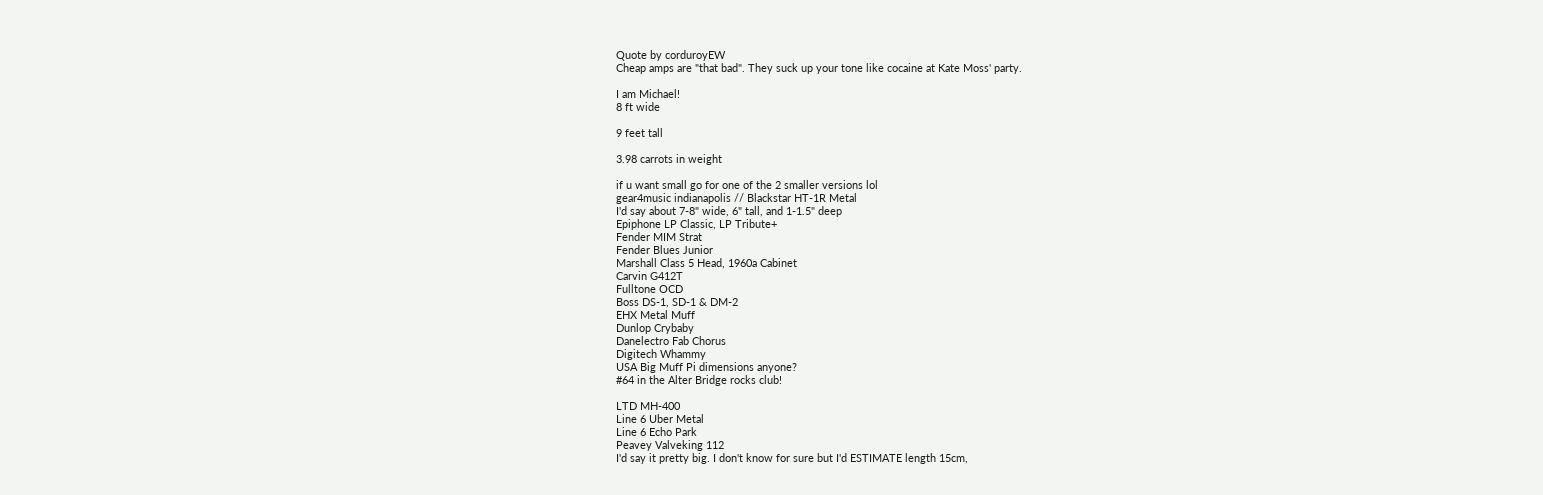Quote by corduroyEW
Cheap amps are "that bad". They suck up your tone like cocaine at Kate Moss' party.

I am Michael!
8 ft wide

9 feet tall

3.98 carrots in weight

if u want small go for one of the 2 smaller versions lol
gear4music indianapolis // Blackstar HT-1R Metal
I'd say about 7-8" wide, 6" tall, and 1-1.5" deep
Epiphone LP Classic, LP Tribute+
Fender MIM Strat
Fender Blues Junior
Marshall Class 5 Head, 1960a Cabinet
Carvin G412T
Fulltone OCD
Boss DS-1, SD-1 & DM-2
EHX Metal Muff
Dunlop Crybaby
Danelectro Fab Chorus
Digitech Whammy
USA Big Muff Pi dimensions anyone?
#64 in the Alter Bridge rocks club!

LTD MH-400
Line 6 Uber Metal
Line 6 Echo Park
Peavey Valveking 112
I'd say it pretty big. I don't know for sure but I'd ESTIMATE length 15cm,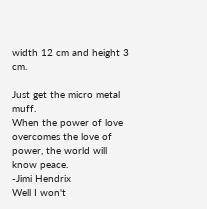width 12 cm and height 3 cm.

Just get the micro metal muff.
When the power of love overcomes the love of power, the world will know peace.
-Jimi Hendrix
Well I won't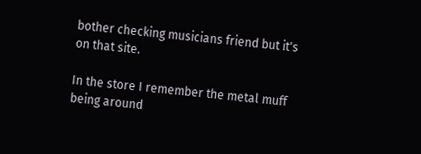bother checking musicians friend but it's on that site.

In the store I remember the metal muff being around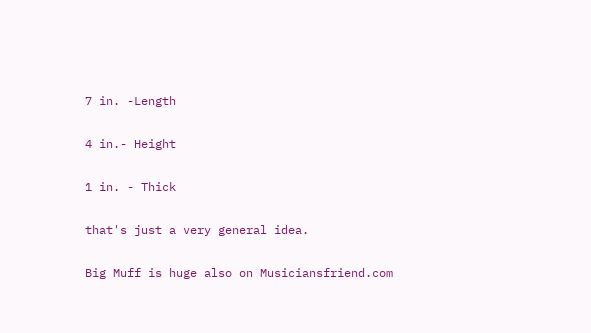7 in. -Length

4 in.- Height

1 in. - Thick

that's just a very general idea.

Big Muff is huge also on Musiciansfriend.com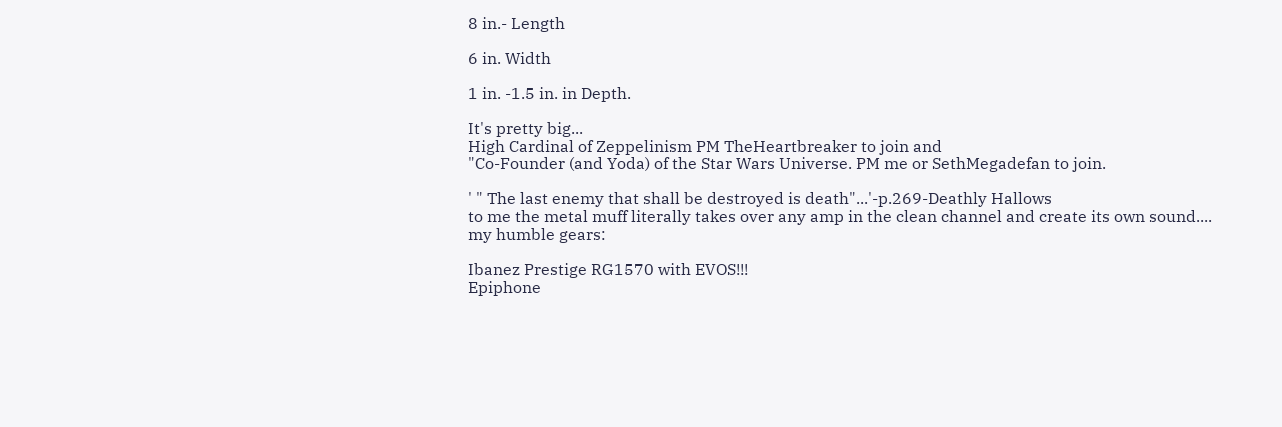8 in.- Length

6 in. Width

1 in. -1.5 in. in Depth.

It's pretty big...
High Cardinal of Zeppelinism PM TheHeartbreaker to join and
"Co-Founder (and Yoda) of the Star Wars Universe. PM me or SethMegadefan to join.

' " The last enemy that shall be destroyed is death"...'-p.269-Deathly Hallows
to me the metal muff literally takes over any amp in the clean channel and create its own sound....
my humble gears:

Ibanez Prestige RG1570 with EVOS!!!
Epiphone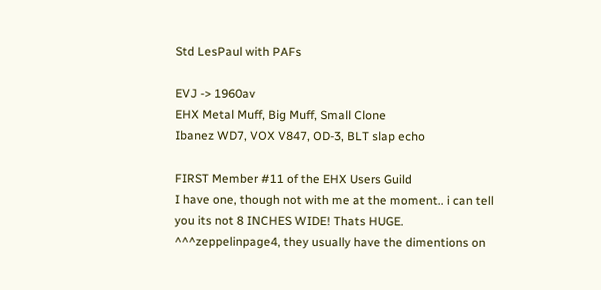Std LesPaul with PAFs

EVJ -> 1960av
EHX Metal Muff, Big Muff, Small Clone
Ibanez WD7, VOX V847, OD-3, BLT slap echo

FIRST Member #11 of the EHX Users Guild
I have one, though not with me at the moment.. i can tell you its not 8 INCHES WIDE! Thats HUGE.
^^^zeppelinpage4, they usually have the dimentions on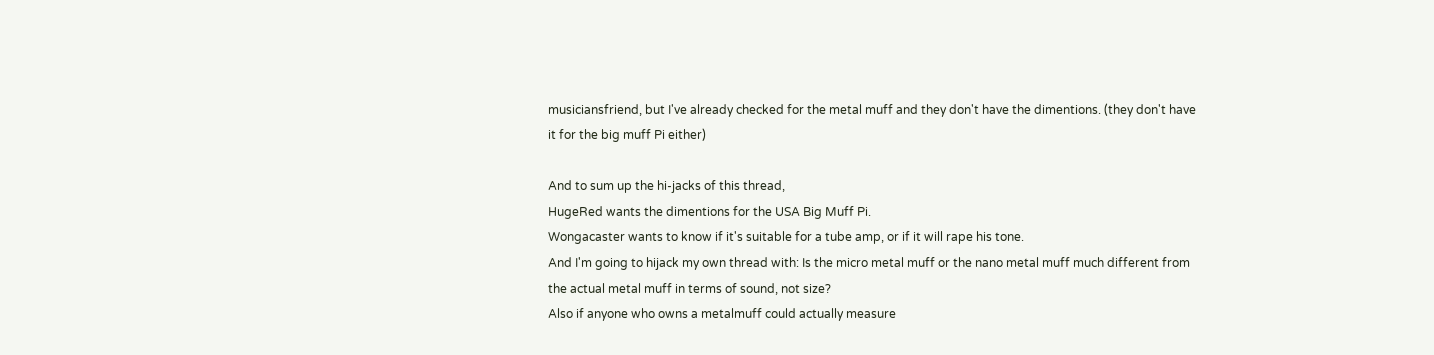musiciansfriend, but I've already checked for the metal muff and they don't have the dimentions. (they don't have it for the big muff Pi either)

And to sum up the hi-jacks of this thread,
HugeRed wants the dimentions for the USA Big Muff Pi.
Wongacaster wants to know if it's suitable for a tube amp, or if it will rape his tone.
And I'm going to hijack my own thread with: Is the micro metal muff or the nano metal muff much different from the actual metal muff in terms of sound, not size?
Also if anyone who owns a metalmuff could actually measure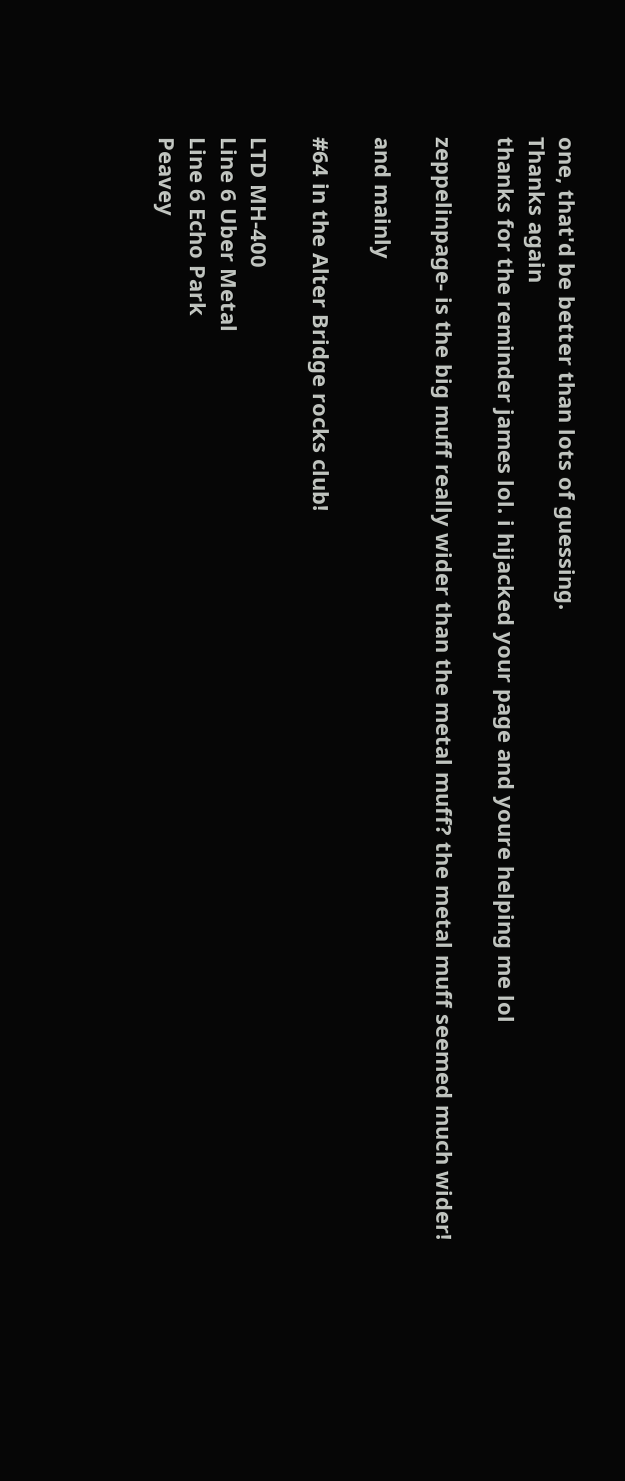one, that'd be better than lots of guessing.
Thanks again
thanks for the reminder james lol. i hijacked your page and youre helping me lol

zeppelinpage- is the big muff really wider than the metal muff? the metal muff seemed much wider!

and mainly

#64 in the Alter Bridge rocks club!

LTD MH-400
Line 6 Uber Metal
Line 6 Echo Park
Peavey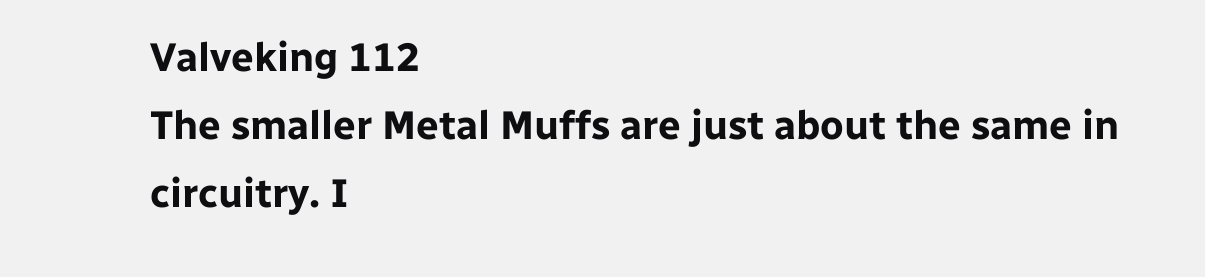Valveking 112
The smaller Metal Muffs are just about the same in circuitry. I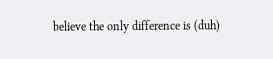believe the only difference is (duh)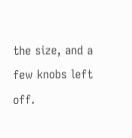the size, and a few knobs left off.